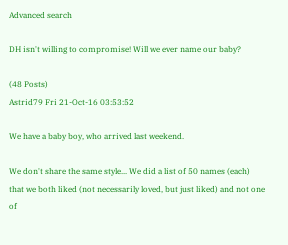Advanced search

DH isn't willing to compromise! Will we ever name our baby?

(48 Posts)
Astrid79 Fri 21-Oct-16 03:53:52

We have a baby boy, who arrived last weekend.

We don't share the same style... We did a list of 50 names (each) that we both liked (not necessarily loved, but just liked) and not one of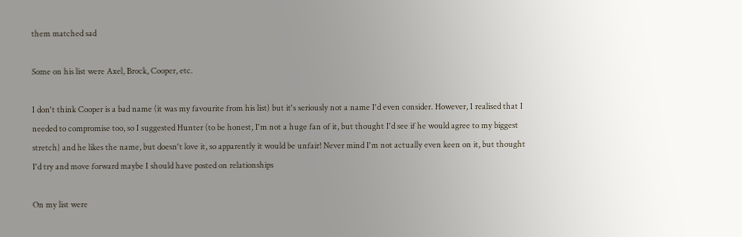them matched sad

Some on his list were Axel, Brock, Cooper, etc.

I don't think Cooper is a bad name (it was my favourite from his list) but it's seriously not a name I'd even consider. However, I realised that I needed to compromise too, so I suggested Hunter (to be honest, I'm not a huge fan of it, but thought I'd see if he would agree to my biggest stretch) and he likes the name, but doesn't love it, so apparently it would be unfair! Never mind I'm not actually even keen on it, but thought I'd try and move forward maybe I should have posted on relationships

On my list were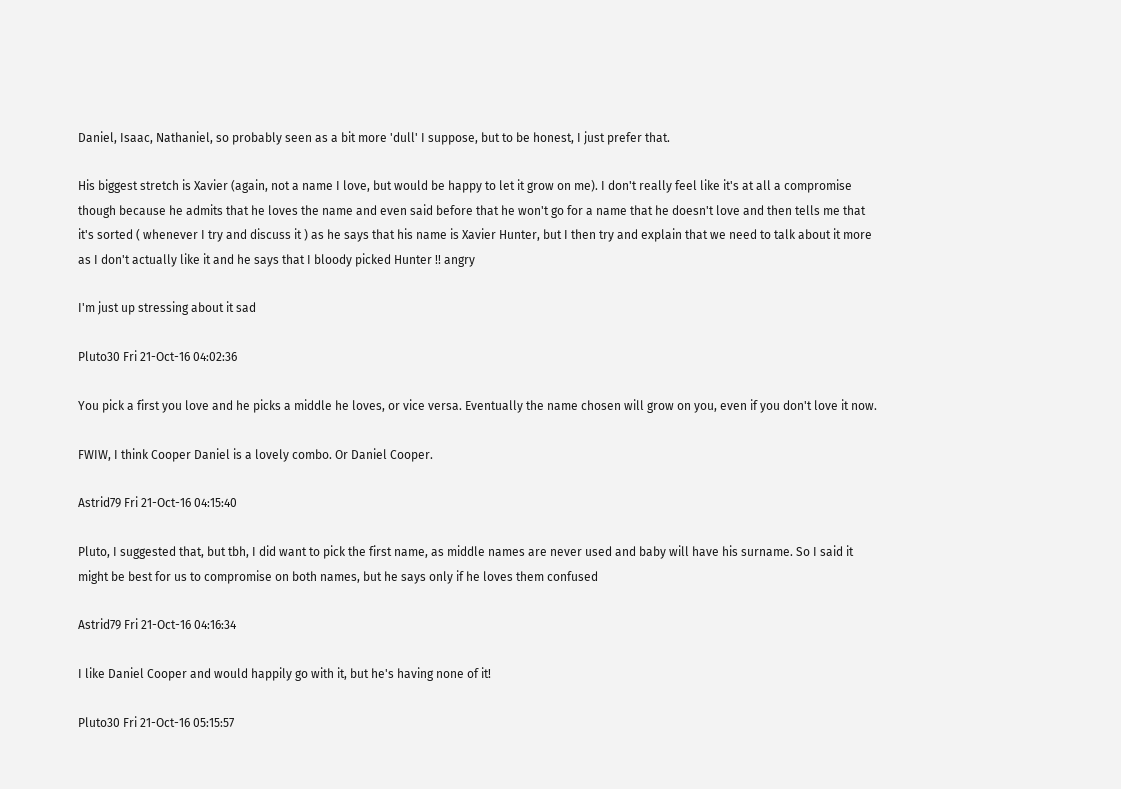Daniel, Isaac, Nathaniel, so probably seen as a bit more 'dull' I suppose, but to be honest, I just prefer that.

His biggest stretch is Xavier (again, not a name I love, but would be happy to let it grow on me). I don't really feel like it's at all a compromise though because he admits that he loves the name and even said before that he won't go for a name that he doesn't love and then tells me that it's sorted ( whenever I try and discuss it ) as he says that his name is Xavier Hunter, but I then try and explain that we need to talk about it more as I don't actually like it and he says that I bloody picked Hunter !! angry

I'm just up stressing about it sad

Pluto30 Fri 21-Oct-16 04:02:36

You pick a first you love and he picks a middle he loves, or vice versa. Eventually the name chosen will grow on you, even if you don't love it now.

FWIW, I think Cooper Daniel is a lovely combo. Or Daniel Cooper.

Astrid79 Fri 21-Oct-16 04:15:40

Pluto, I suggested that, but tbh, I did want to pick the first name, as middle names are never used and baby will have his surname. So I said it might be best for us to compromise on both names, but he says only if he loves them confused

Astrid79 Fri 21-Oct-16 04:16:34

I like Daniel Cooper and would happily go with it, but he's having none of it!

Pluto30 Fri 21-Oct-16 05:15:57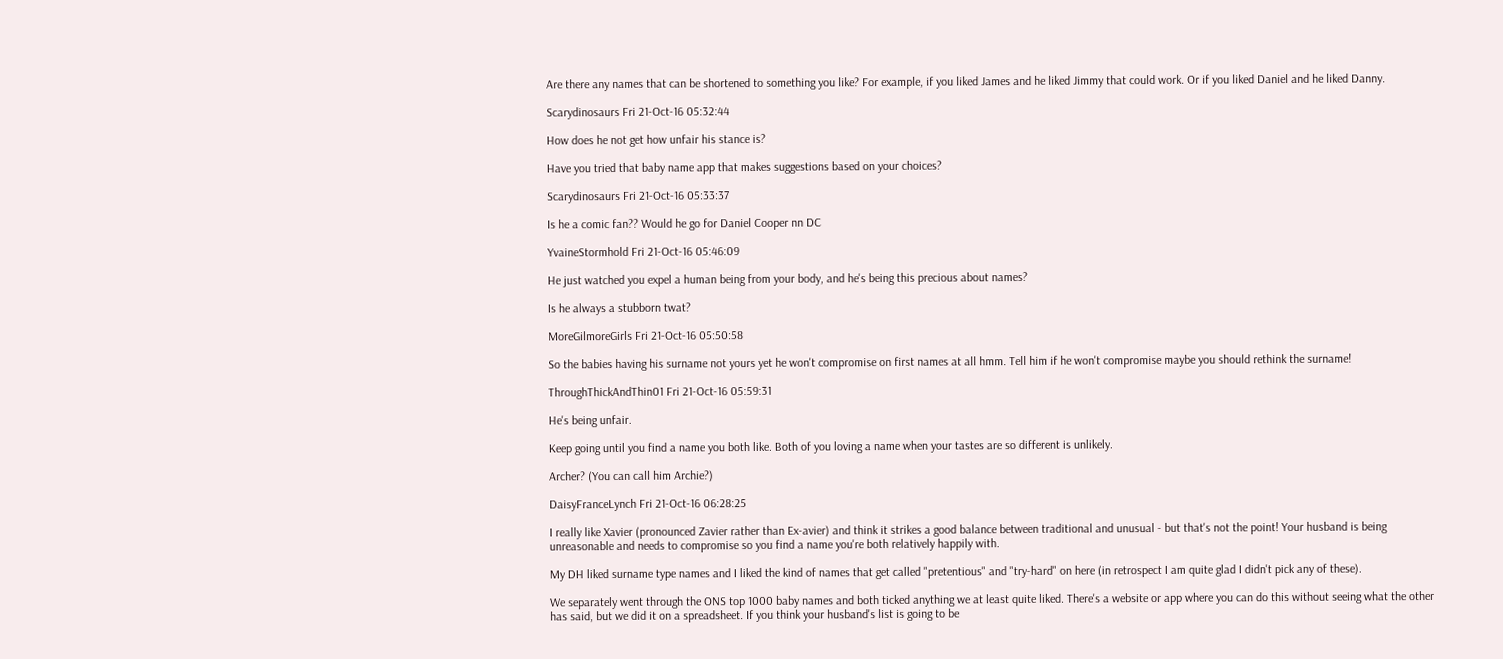Are there any names that can be shortened to something you like? For example, if you liked James and he liked Jimmy that could work. Or if you liked Daniel and he liked Danny.

Scarydinosaurs Fri 21-Oct-16 05:32:44

How does he not get how unfair his stance is?

Have you tried that baby name app that makes suggestions based on your choices?

Scarydinosaurs Fri 21-Oct-16 05:33:37

Is he a comic fan?? Would he go for Daniel Cooper nn DC

YvaineStormhold Fri 21-Oct-16 05:46:09

He just watched you expel a human being from your body, and he's being this precious about names?

Is he always a stubborn twat?

MoreGilmoreGirls Fri 21-Oct-16 05:50:58

So the babies having his surname not yours yet he won't compromise on first names at all hmm. Tell him if he won't compromise maybe you should rethink the surname!

ThroughThickAndThin01 Fri 21-Oct-16 05:59:31

He's being unfair.

Keep going until you find a name you both like. Both of you loving a name when your tastes are so different is unlikely.

Archer? (You can call him Archie?)

DaisyFranceLynch Fri 21-Oct-16 06:28:25

I really like Xavier (pronounced Zavier rather than Ex-avier) and think it strikes a good balance between traditional and unusual - but that's not the point! Your husband is being unreasonable and needs to compromise so you find a name you're both relatively happily with.

My DH liked surname type names and I liked the kind of names that get called "pretentious" and "try-hard" on here (in retrospect I am quite glad I didn't pick any of these).

We separately went through the ONS top 1000 baby names and both ticked anything we at least quite liked. There's a website or app where you can do this without seeing what the other has said, but we did it on a spreadsheet. If you think your husband's list is going to be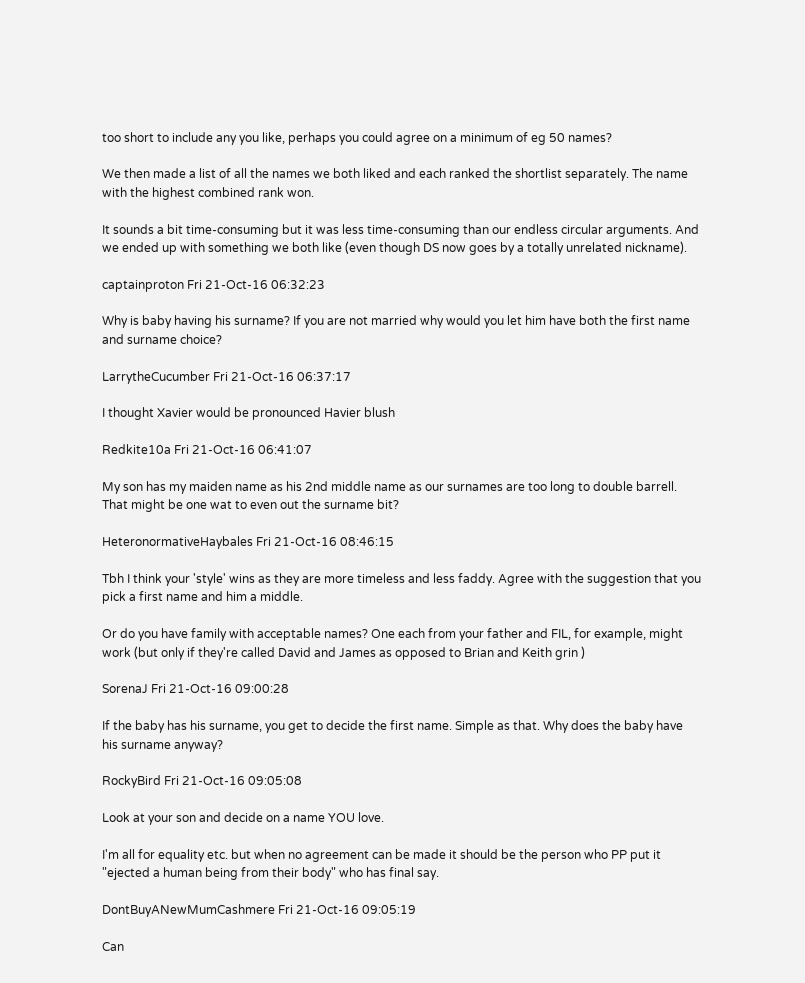too short to include any you like, perhaps you could agree on a minimum of eg 50 names?

We then made a list of all the names we both liked and each ranked the shortlist separately. The name with the highest combined rank won.

It sounds a bit time-consuming but it was less time-consuming than our endless circular arguments. And we ended up with something we both like (even though DS now goes by a totally unrelated nickname).

captainproton Fri 21-Oct-16 06:32:23

Why is baby having his surname? If you are not married why would you let him have both the first name and surname choice?

LarrytheCucumber Fri 21-Oct-16 06:37:17

I thought Xavier would be pronounced Havier blush

Redkite10a Fri 21-Oct-16 06:41:07

My son has my maiden name as his 2nd middle name as our surnames are too long to double barrell. That might be one wat to even out the surname bit?

HeteronormativeHaybales Fri 21-Oct-16 08:46:15

Tbh I think your 'style' wins as they are more timeless and less faddy. Agree with the suggestion that you pick a first name and him a middle.

Or do you have family with acceptable names? One each from your father and FIL, for example, might work (but only if they're called David and James as opposed to Brian and Keith grin )

SorenaJ Fri 21-Oct-16 09:00:28

If the baby has his surname, you get to decide the first name. Simple as that. Why does the baby have his surname anyway?

RockyBird Fri 21-Oct-16 09:05:08

Look at your son and decide on a name YOU love.

I'm all for equality etc. but when no agreement can be made it should be the person who PP put it "ejected a human being from their body" who has final say.

DontBuyANewMumCashmere Fri 21-Oct-16 09:05:19

Can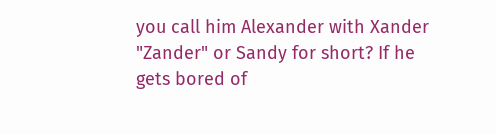you call him Alexander with Xander "Zander" or Sandy for short? If he gets bored of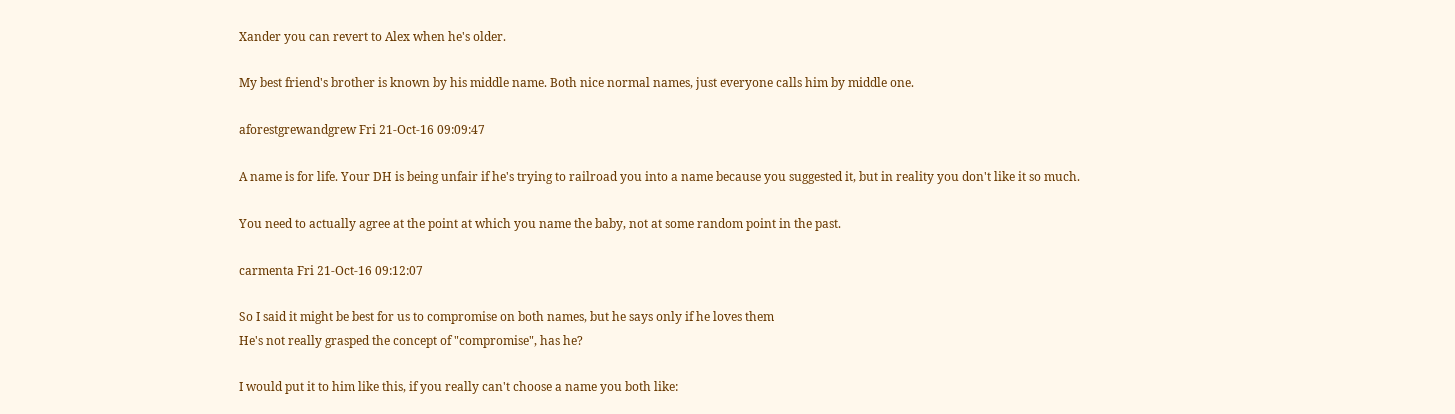Xander you can revert to Alex when he's older.

My best friend's brother is known by his middle name. Both nice normal names, just everyone calls him by middle one.

aforestgrewandgrew Fri 21-Oct-16 09:09:47

A name is for life. Your DH is being unfair if he's trying to railroad you into a name because you suggested it, but in reality you don't like it so much.

You need to actually agree at the point at which you name the baby, not at some random point in the past.

carmenta Fri 21-Oct-16 09:12:07

So I said it might be best for us to compromise on both names, but he says only if he loves them
He's not really grasped the concept of "compromise", has he?

I would put it to him like this, if you really can't choose a name you both like: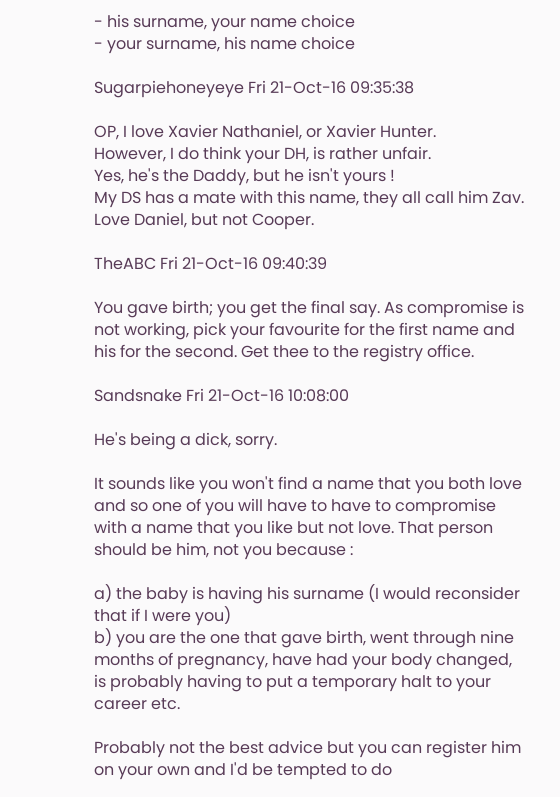- his surname, your name choice
- your surname, his name choice

Sugarpiehoneyeye Fri 21-Oct-16 09:35:38

OP, I love Xavier Nathaniel, or Xavier Hunter.
However, I do think your DH, is rather unfair.
Yes, he's the Daddy, but he isn't yours !
My DS has a mate with this name, they all call him Zav.
Love Daniel, but not Cooper.

TheABC Fri 21-Oct-16 09:40:39

You gave birth; you get the final say. As compromise is not working, pick your favourite for the first name and his for the second. Get thee to the registry office.

Sandsnake Fri 21-Oct-16 10:08:00

He's being a dick, sorry.

It sounds like you won't find a name that you both love and so one of you will have to have to compromise with a name that you like but not love. That person should be him, not you because :

a) the baby is having his surname (I would reconsider that if I were you)
b) you are the one that gave birth, went through nine months of pregnancy, have had your body changed, is probably having to put a temporary halt to your career etc.

Probably not the best advice but you can register him on your own and I'd be tempted to do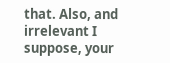that. Also, and irrelevant I suppose, your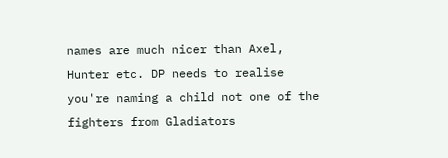names are much nicer than Axel, Hunter etc. DP needs to realise you're naming a child not one of the fighters from Gladiators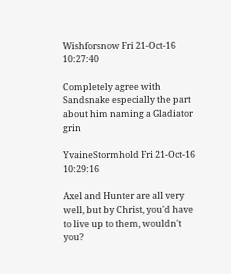Wishforsnow Fri 21-Oct-16 10:27:40

Completely agree with Sandsnake especially the part about him naming a Gladiator grin

YvaineStormhold Fri 21-Oct-16 10:29:16

Axel and Hunter are all very well, but by Christ, you'd have to live up to them, wouldn't you?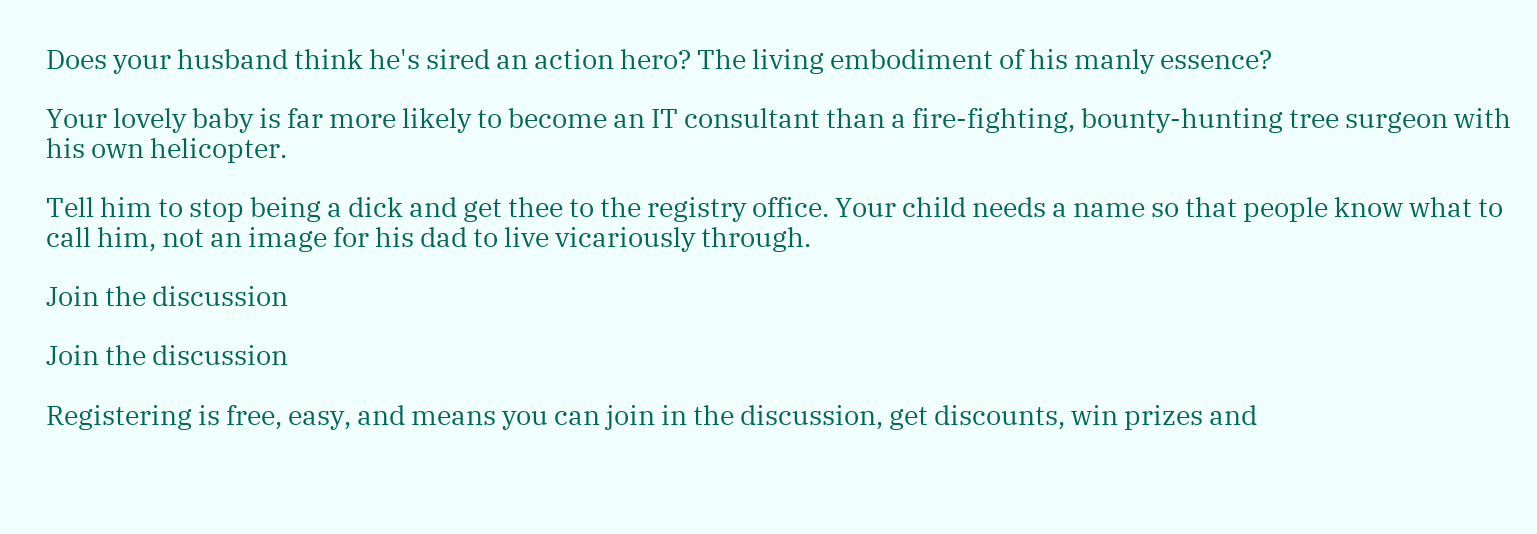Does your husband think he's sired an action hero? The living embodiment of his manly essence?

Your lovely baby is far more likely to become an IT consultant than a fire-fighting, bounty-hunting tree surgeon with his own helicopter.

Tell him to stop being a dick and get thee to the registry office. Your child needs a name so that people know what to call him, not an image for his dad to live vicariously through.

Join the discussion

Join the discussion

Registering is free, easy, and means you can join in the discussion, get discounts, win prizes and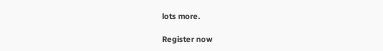lots more.

Register now